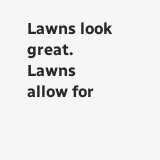Lawns look great. Lawns allow for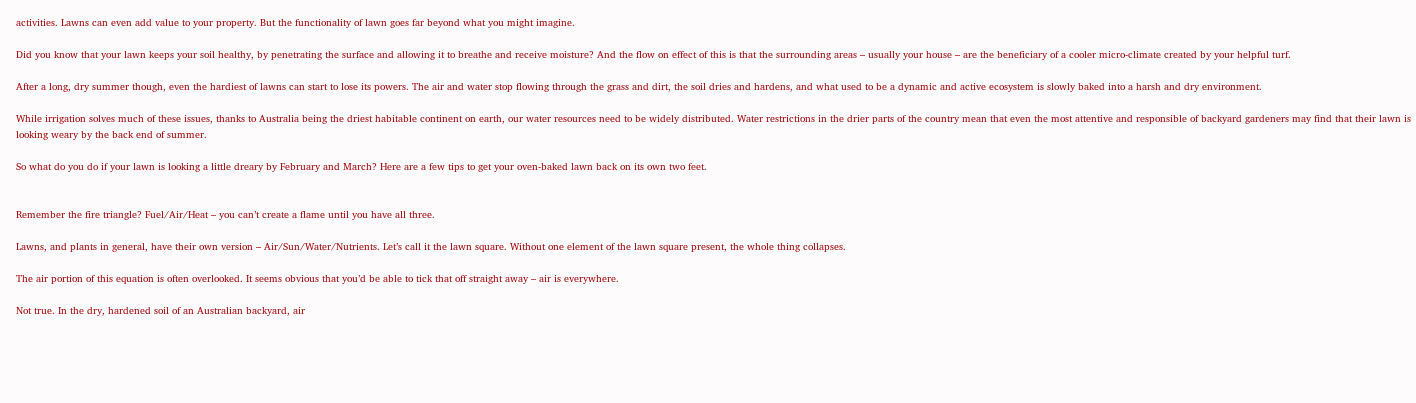activities. Lawns can even add value to your property. But the functionality of lawn goes far beyond what you might imagine.

Did you know that your lawn keeps your soil healthy, by penetrating the surface and allowing it to breathe and receive moisture? And the flow on effect of this is that the surrounding areas – usually your house – are the beneficiary of a cooler micro-climate created by your helpful turf.

After a long, dry summer though, even the hardiest of lawns can start to lose its powers. The air and water stop flowing through the grass and dirt, the soil dries and hardens, and what used to be a dynamic and active ecosystem is slowly baked into a harsh and dry environment.

While irrigation solves much of these issues, thanks to Australia being the driest habitable continent on earth, our water resources need to be widely distributed. Water restrictions in the drier parts of the country mean that even the most attentive and responsible of backyard gardeners may find that their lawn is looking weary by the back end of summer.

So what do you do if your lawn is looking a little dreary by February and March? Here are a few tips to get your oven-baked lawn back on its own two feet.


Remember the fire triangle? Fuel/Air/Heat – you can’t create a flame until you have all three.

Lawns, and plants in general, have their own version – Air/Sun/Water/Nutrients. Let’s call it the lawn square. Without one element of the lawn square present, the whole thing collapses.

The air portion of this equation is often overlooked. It seems obvious that you’d be able to tick that off straight away – air is everywhere.

Not true. In the dry, hardened soil of an Australian backyard, air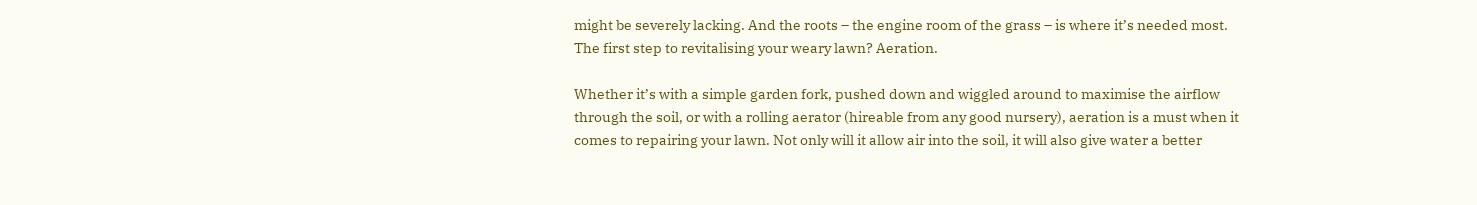might be severely lacking. And the roots – the engine room of the grass – is where it’s needed most. The first step to revitalising your weary lawn? Aeration.

Whether it’s with a simple garden fork, pushed down and wiggled around to maximise the airflow through the soil, or with a rolling aerator (hireable from any good nursery), aeration is a must when it comes to repairing your lawn. Not only will it allow air into the soil, it will also give water a better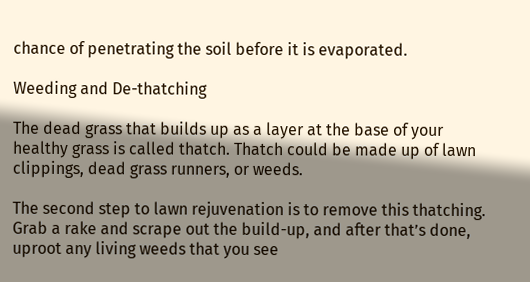chance of penetrating the soil before it is evaporated.

Weeding and De-thatching

The dead grass that builds up as a layer at the base of your healthy grass is called thatch. Thatch could be made up of lawn clippings, dead grass runners, or weeds.

The second step to lawn rejuvenation is to remove this thatching. Grab a rake and scrape out the build-up, and after that’s done, uproot any living weeds that you see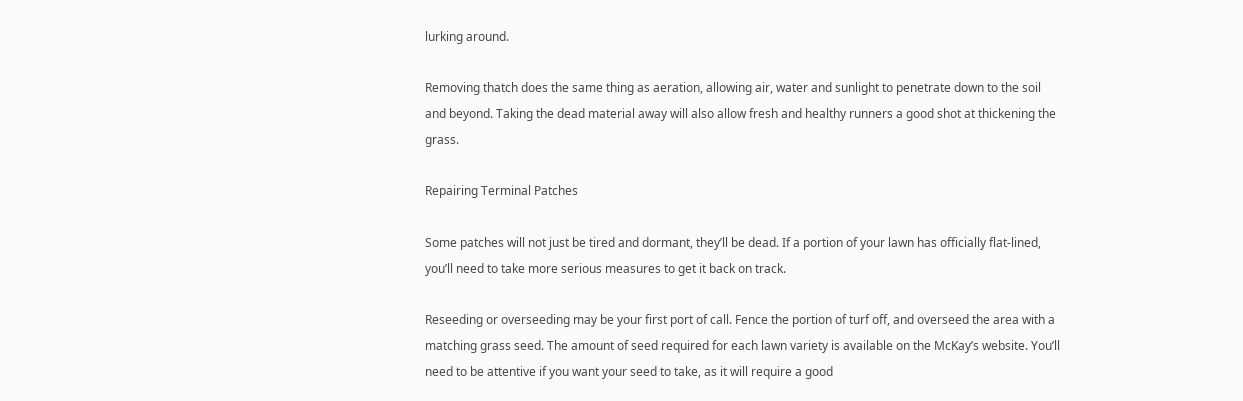lurking around.

Removing thatch does the same thing as aeration, allowing air, water and sunlight to penetrate down to the soil and beyond. Taking the dead material away will also allow fresh and healthy runners a good shot at thickening the grass.

Repairing Terminal Patches

Some patches will not just be tired and dormant, they’ll be dead. If a portion of your lawn has officially flat-lined, you’ll need to take more serious measures to get it back on track.

Reseeding or overseeding may be your first port of call. Fence the portion of turf off, and overseed the area with a matching grass seed. The amount of seed required for each lawn variety is available on the McKay’s website. You’ll need to be attentive if you want your seed to take, as it will require a good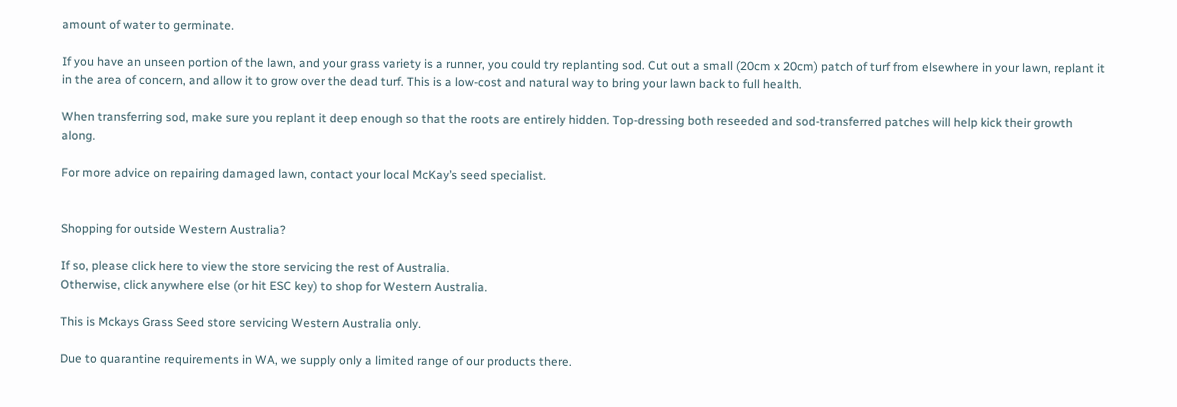amount of water to germinate.

If you have an unseen portion of the lawn, and your grass variety is a runner, you could try replanting sod. Cut out a small (20cm x 20cm) patch of turf from elsewhere in your lawn, replant it in the area of concern, and allow it to grow over the dead turf. This is a low-cost and natural way to bring your lawn back to full health.

When transferring sod, make sure you replant it deep enough so that the roots are entirely hidden. Top-dressing both reseeded and sod-transferred patches will help kick their growth along.

For more advice on repairing damaged lawn, contact your local McKay’s seed specialist.


Shopping for outside Western Australia?

If so, please click here to view the store servicing the rest of Australia.
Otherwise, click anywhere else (or hit ESC key) to shop for Western Australia.

This is Mckays Grass Seed store servicing Western Australia only.

Due to quarantine requirements in WA, we supply only a limited range of our products there.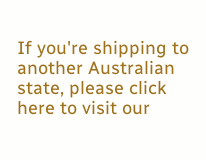If you're shipping to another Australian state, please click here to visit our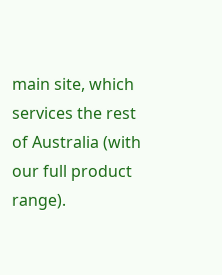main site, which services the rest of Australia (with our full product range).